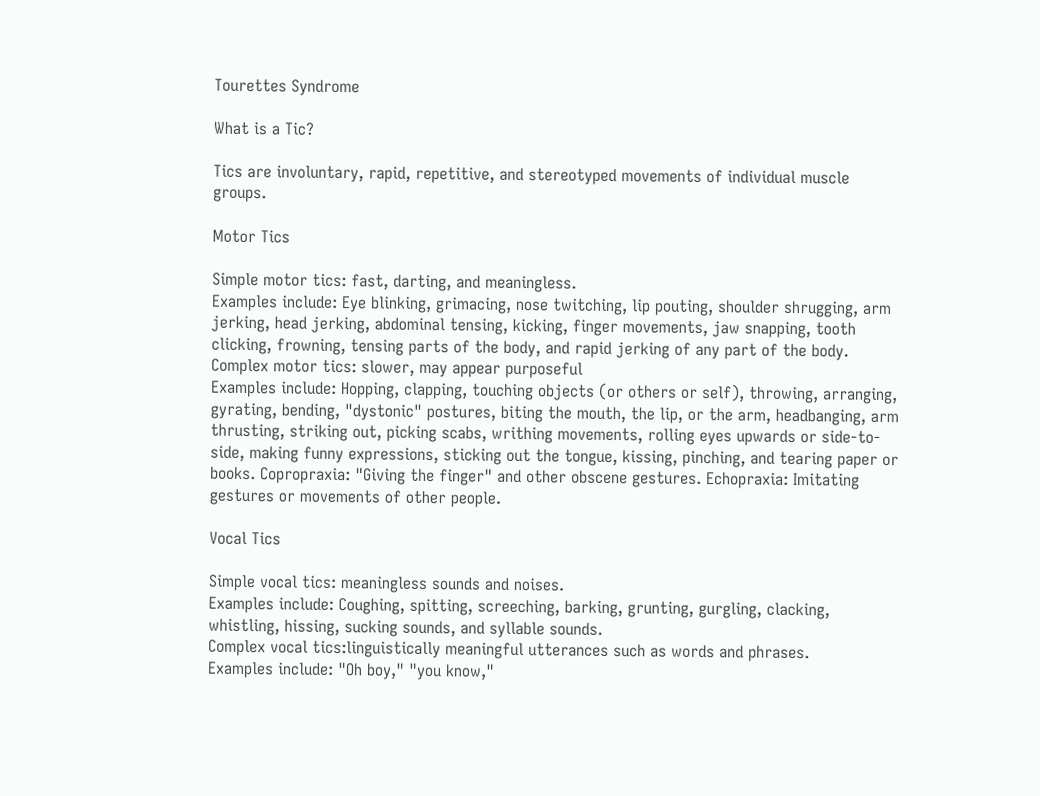Tourettes Syndrome

What is a Tic?

Tics are involuntary, rapid, repetitive, and stereotyped movements of individual muscle groups.

Motor Tics

Simple motor tics: fast, darting, and meaningless.
Examples include: Eye blinking, grimacing, nose twitching, lip pouting, shoulder shrugging, arm jerking, head jerking, abdominal tensing, kicking, finger movements, jaw snapping, tooth clicking, frowning, tensing parts of the body, and rapid jerking of any part of the body.
Complex motor tics: slower, may appear purposeful
Examples include: Hopping, clapping, touching objects (or others or self), throwing, arranging, gyrating, bending, "dystonic" postures, biting the mouth, the lip, or the arm, headbanging, arm thrusting, striking out, picking scabs, writhing movements, rolling eyes upwards or side-to-side, making funny expressions, sticking out the tongue, kissing, pinching, and tearing paper or books. Copropraxia: "Giving the finger" and other obscene gestures. Echopraxia: Imitating gestures or movements of other people.

Vocal Tics

Simple vocal tics: meaningless sounds and noises.
Examples include: Coughing, spitting, screeching, barking, grunting, gurgling, clacking, whistling, hissing, sucking sounds, and syllable sounds.
Complex vocal tics:linguistically meaningful utterances such as words and phrases.
Examples include: "Oh boy," "you know,"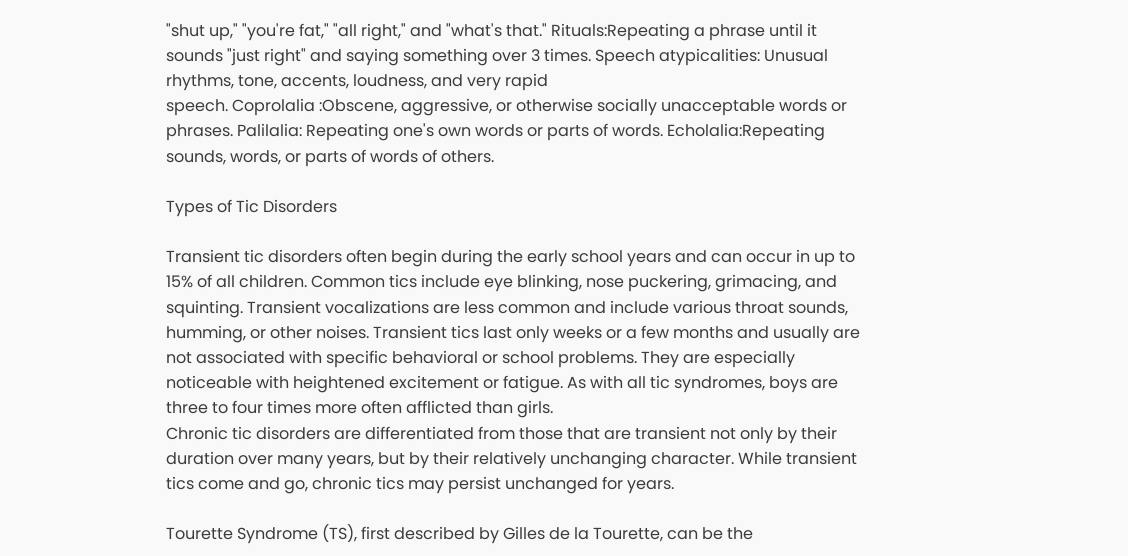"shut up," "you're fat," "all right," and "what's that." Rituals:Repeating a phrase until it sounds "just right" and saying something over 3 times. Speech atypicalities: Unusual rhythms, tone, accents, loudness, and very rapid
speech. Coprolalia :Obscene, aggressive, or otherwise socially unacceptable words or phrases. Palilalia: Repeating one's own words or parts of words. Echolalia:Repeating sounds, words, or parts of words of others.

Types of Tic Disorders

Transient tic disorders often begin during the early school years and can occur in up to 15% of all children. Common tics include eye blinking, nose puckering, grimacing, and squinting. Transient vocalizations are less common and include various throat sounds, humming, or other noises. Transient tics last only weeks or a few months and usually are not associated with specific behavioral or school problems. They are especially noticeable with heightened excitement or fatigue. As with all tic syndromes, boys are three to four times more often afflicted than girls.
Chronic tic disorders are differentiated from those that are transient not only by their duration over many years, but by their relatively unchanging character. While transient tics come and go, chronic tics may persist unchanged for years.

Tourette Syndrome (TS), first described by Gilles de la Tourette, can be the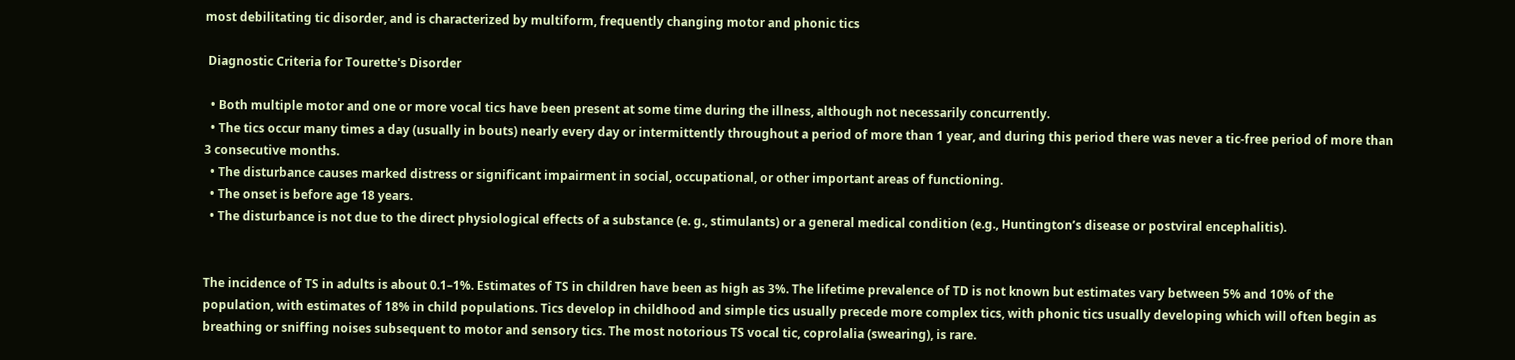most debilitating tic disorder, and is characterized by multiform, frequently changing motor and phonic tics

 Diagnostic Criteria for Tourette's Disorder

  • Both multiple motor and one or more vocal tics have been present at some time during the illness, although not necessarily concurrently.
  • The tics occur many times a day (usually in bouts) nearly every day or intermittently throughout a period of more than 1 year, and during this period there was never a tic-free period of more than 3 consecutive months.
  • The disturbance causes marked distress or significant impairment in social, occupational, or other important areas of functioning.
  • The onset is before age 18 years.
  • The disturbance is not due to the direct physiological effects of a substance (e. g., stimulants) or a general medical condition (e.g., Huntington’s disease or postviral encephalitis).


The incidence of TS in adults is about 0.1–1%. Estimates of TS in children have been as high as 3%. The lifetime prevalence of TD is not known but estimates vary between 5% and 10% of the population, with estimates of 18% in child populations. Tics develop in childhood and simple tics usually precede more complex tics, with phonic tics usually developing which will often begin as breathing or sniffing noises subsequent to motor and sensory tics. The most notorious TS vocal tic, coprolalia (swearing), is rare.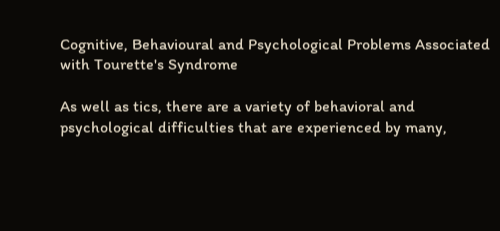Cognitive, Behavioural and Psychological Problems Associated with Tourette's Syndrome

As well as tics, there are a variety of behavioral and psychological difficulties that are experienced by many,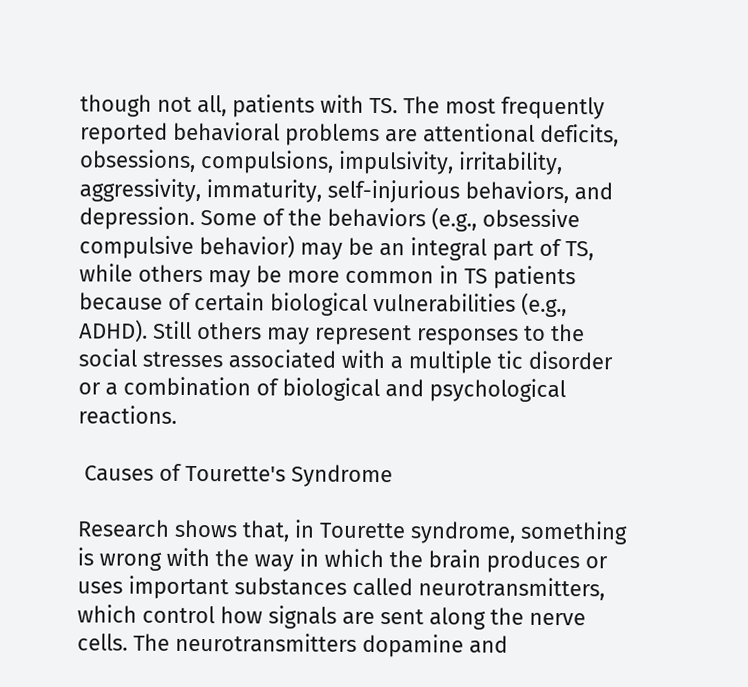though not all, patients with TS. The most frequently reported behavioral problems are attentional deficits, obsessions, compulsions, impulsivity, irritability, aggressivity, immaturity, self-injurious behaviors, and depression. Some of the behaviors (e.g., obsessive compulsive behavior) may be an integral part of TS, while others may be more common in TS patients because of certain biological vulnerabilities (e.g., ADHD). Still others may represent responses to the social stresses associated with a multiple tic disorder or a combination of biological and psychological reactions.

 Causes of Tourette's Syndrome

Research shows that, in Tourette syndrome, something is wrong with the way in which the brain produces or uses important substances called neurotransmitters, which control how signals are sent along the nerve cells. The neurotransmitters dopamine and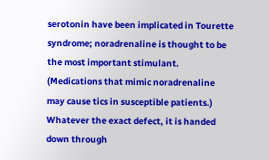serotonin have been implicated in Tourette syndrome; noradrenaline is thought to be the most important stimulant. (Medications that mimic noradrenaline may cause tics in susceptible patients.) Whatever the exact defect, it is handed down through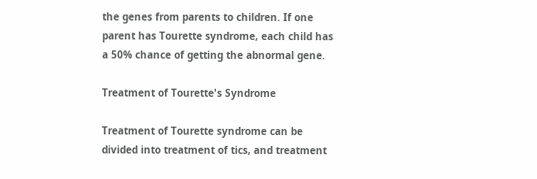the genes from parents to children. If one parent has Tourette syndrome, each child has a 50% chance of getting the abnormal gene.

Treatment of Tourette's Syndrome

Treatment of Tourette syndrome can be divided into treatment of tics, and treatment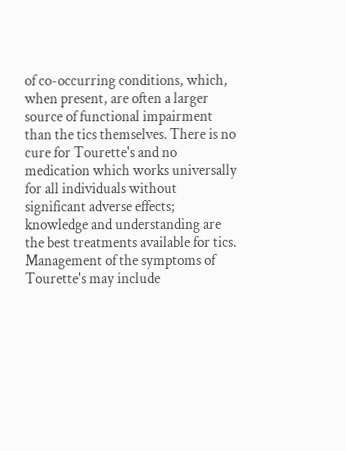of co-occurring conditions, which, when present, are often a larger source of functional impairment than the tics themselves. There is no cure for Tourette's and no medication which works universally for all individuals without significant adverse effects; knowledge and understanding are the best treatments available for tics. Management of the symptoms of Tourette's may include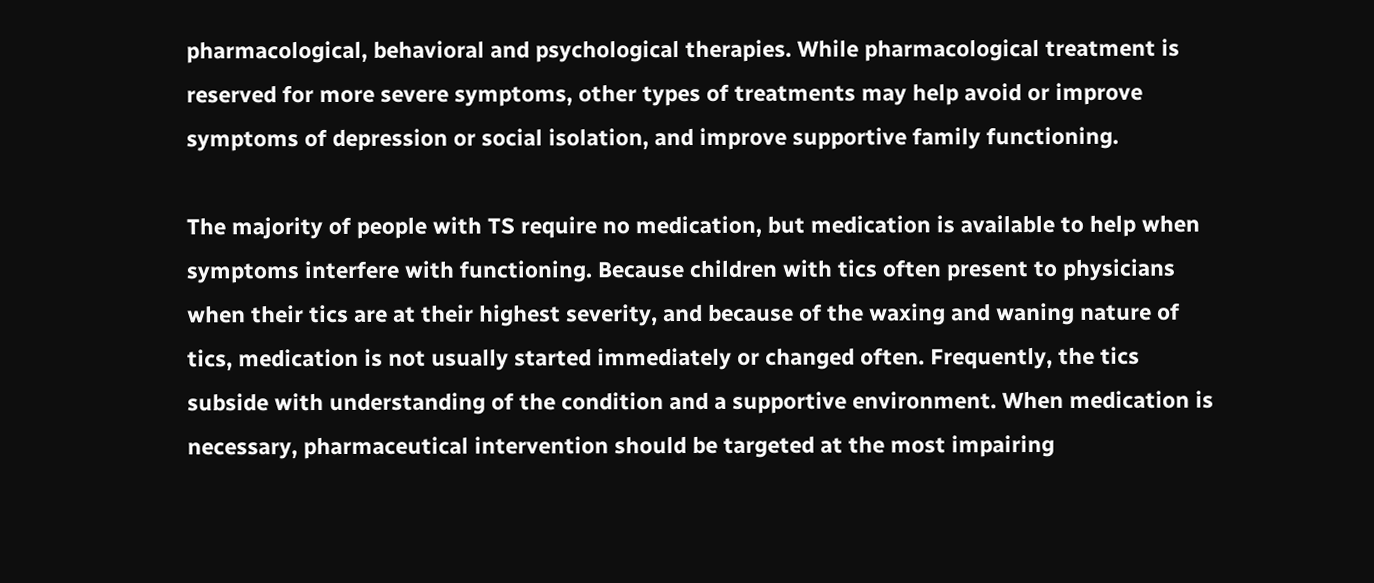pharmacological, behavioral and psychological therapies. While pharmacological treatment is reserved for more severe symptoms, other types of treatments may help avoid or improve symptoms of depression or social isolation, and improve supportive family functioning.

The majority of people with TS require no medication, but medication is available to help when symptoms interfere with functioning. Because children with tics often present to physicians when their tics are at their highest severity, and because of the waxing and waning nature of tics, medication is not usually started immediately or changed often. Frequently, the tics subside with understanding of the condition and a supportive environment. When medication is necessary, pharmaceutical intervention should be targeted at the most impairing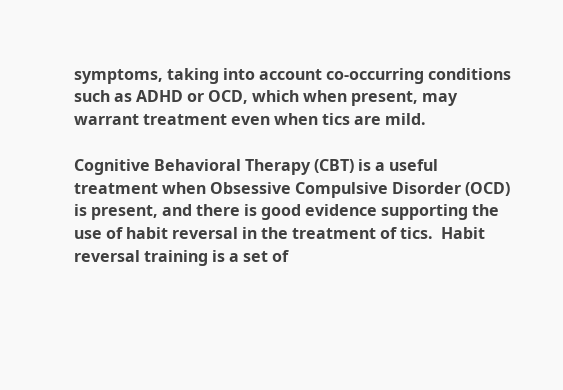symptoms, taking into account co-occurring conditions such as ADHD or OCD, which when present, may warrant treatment even when tics are mild.

Cognitive Behavioral Therapy (CBT) is a useful treatment when Obsessive Compulsive Disorder (OCD) is present, and there is good evidence supporting the use of habit reversal in the treatment of tics.  Habit reversal training is a set of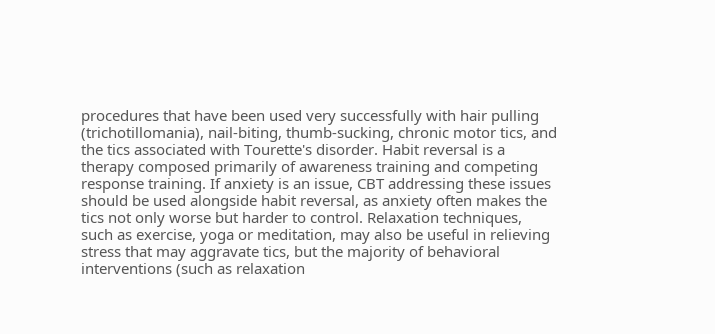procedures that have been used very successfully with hair pulling (trichotillomania), nail-biting, thumb-sucking, chronic motor tics, and the tics associated with Tourette's disorder. Habit reversal is a therapy composed primarily of awareness training and competing response training. If anxiety is an issue, CBT addressing these issues should be used alongside habit reversal, as anxiety often makes the tics not only worse but harder to control. Relaxation techniques, such as exercise, yoga or meditation, may also be useful in relieving stress that may aggravate tics, but the majority of behavioral interventions (such as relaxation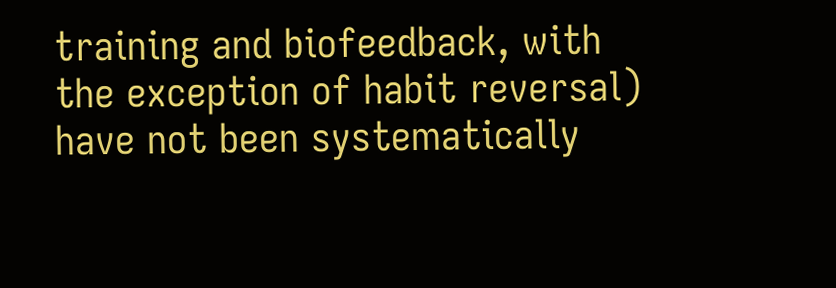training and biofeedback, with the exception of habit reversal) have not been systematically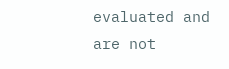evaluated and are not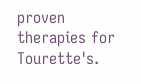proven therapies for Tourette's.